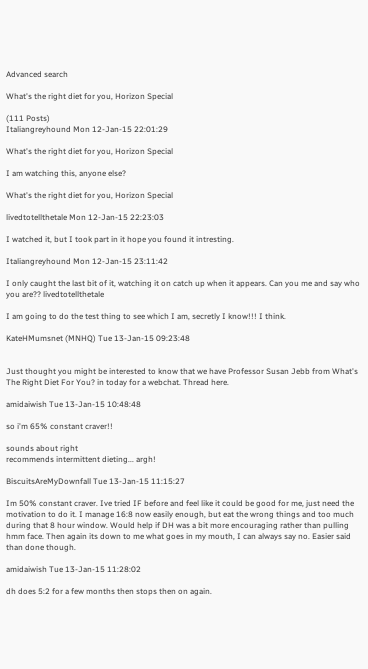Advanced search

What's the right diet for you, Horizon Special

(111 Posts)
Italiangreyhound Mon 12-Jan-15 22:01:29

What's the right diet for you, Horizon Special

I am watching this, anyone else?

What's the right diet for you, Horizon Special

livedtotellthetale Mon 12-Jan-15 22:23:03

I watched it, but I took part in it hope you found it intresting.

Italiangreyhound Mon 12-Jan-15 23:11:42

I only caught the last bit of it, watching it on catch up when it appears. Can you me and say who you are?? livedtotellthetale

I am going to do the test thing to see which I am, secretly I know!!! I think.

KateHMumsnet (MNHQ) Tue 13-Jan-15 09:23:48


Just thought you might be interested to know that we have Professor Susan Jebb from What's The Right Diet For You? in today for a webchat. Thread here.

amidaiwish Tue 13-Jan-15 10:48:48

so i'm 65% constant craver!!

sounds about right
recommends intermittent dieting... argh!

BiscuitsAreMyDownfall Tue 13-Jan-15 11:15:27

Im 50% constant craver. Ive tried IF before and feel like it could be good for me, just need the motivation to do it. I manage 16:8 now easily enough, but eat the wrong things and too much during that 8 hour window. Would help if DH was a bit more encouraging rather than pulling hmm face. Then again its down to me what goes in my mouth, I can always say no. Easier said than done though.

amidaiwish Tue 13-Jan-15 11:28:02

dh does 5:2 for a few months then stops then on again.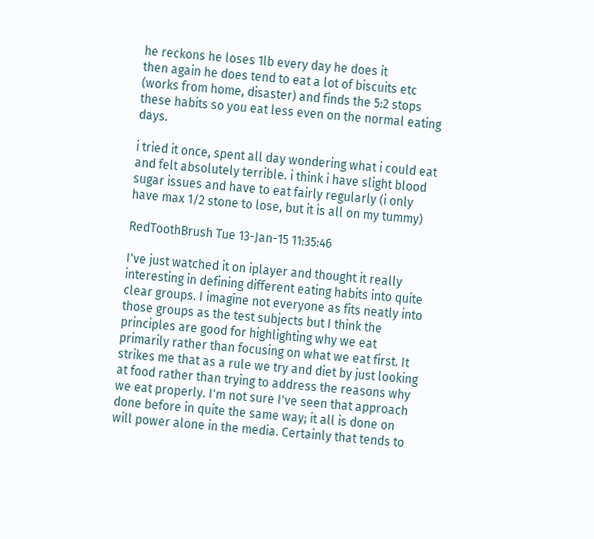he reckons he loses 1lb every day he does it
then again he does tend to eat a lot of biscuits etc (works from home, disaster) and finds the 5:2 stops these habits so you eat less even on the normal eating days.

i tried it once, spent all day wondering what i could eat and felt absolutely terrible. i think i have slight blood sugar issues and have to eat fairly regularly (i only have max 1/2 stone to lose, but it is all on my tummy)

RedToothBrush Tue 13-Jan-15 11:35:46

I've just watched it on iplayer and thought it really interesting in defining different eating habits into quite clear groups. I imagine not everyone as fits neatly into those groups as the test subjects but I think the principles are good for highlighting why we eat primarily rather than focusing on what we eat first. It strikes me that as a rule we try and diet by just looking at food rather than trying to address the reasons why we eat properly. I'm not sure I've seen that approach done before in quite the same way; it all is done on will power alone in the media. Certainly that tends to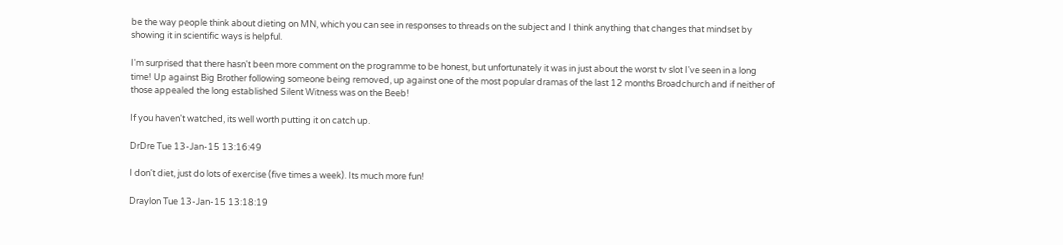be the way people think about dieting on MN, which you can see in responses to threads on the subject and I think anything that changes that mindset by showing it in scientific ways is helpful.

I'm surprised that there hasn't been more comment on the programme to be honest, but unfortunately it was in just about the worst tv slot I've seen in a long time! Up against Big Brother following someone being removed, up against one of the most popular dramas of the last 12 months Broadchurch and if neither of those appealed the long established Silent Witness was on the Beeb!

If you haven't watched, its well worth putting it on catch up.

DrDre Tue 13-Jan-15 13:16:49

I don't diet, just do lots of exercise (five times a week). Its much more fun!

Draylon Tue 13-Jan-15 13:18:19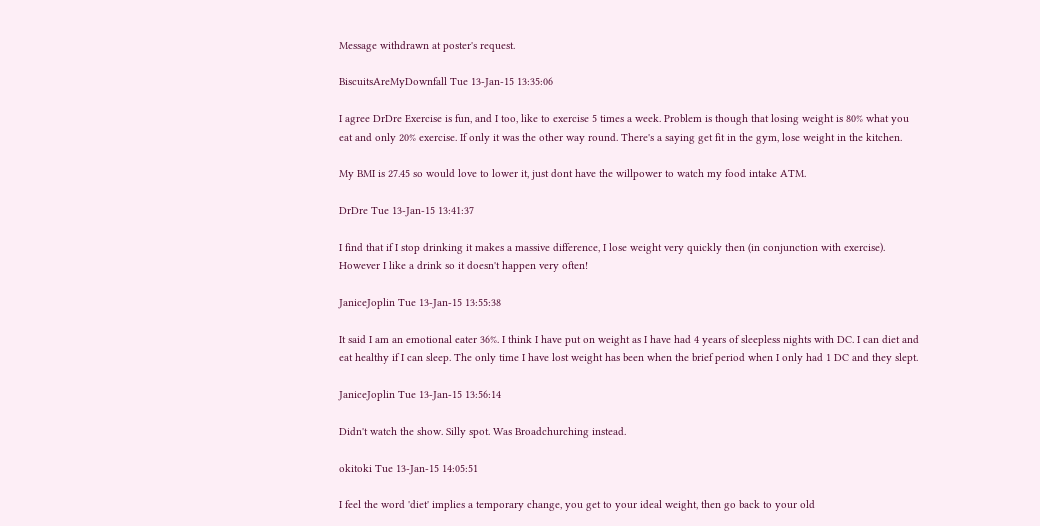Message withdrawn at poster's request.

BiscuitsAreMyDownfall Tue 13-Jan-15 13:35:06

I agree DrDre Exercise is fun, and I too, like to exercise 5 times a week. Problem is though that losing weight is 80% what you eat and only 20% exercise. If only it was the other way round. There's a saying get fit in the gym, lose weight in the kitchen.

My BMI is 27.45 so would love to lower it, just dont have the willpower to watch my food intake ATM.

DrDre Tue 13-Jan-15 13:41:37

I find that if I stop drinking it makes a massive difference, I lose weight very quickly then (in conjunction with exercise). However I like a drink so it doesn't happen very often!

JaniceJoplin Tue 13-Jan-15 13:55:38

It said I am an emotional eater 36%. I think I have put on weight as I have had 4 years of sleepless nights with DC. I can diet and eat healthy if I can sleep. The only time I have lost weight has been when the brief period when I only had 1 DC and they slept.

JaniceJoplin Tue 13-Jan-15 13:56:14

Didn't watch the show. Silly spot. Was Broadchurching instead.

okitoki Tue 13-Jan-15 14:05:51

I feel the word 'diet' implies a temporary change, you get to your ideal weight, then go back to your old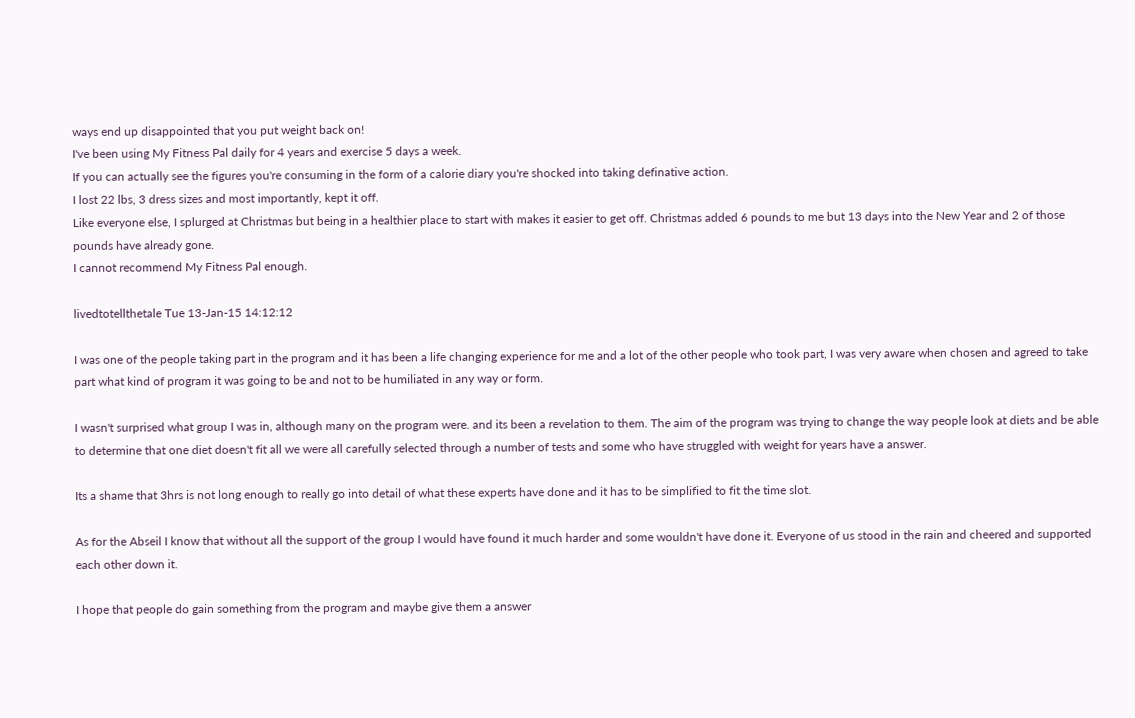ways end up disappointed that you put weight back on!
I've been using My Fitness Pal daily for 4 years and exercise 5 days a week.
If you can actually see the figures you're consuming in the form of a calorie diary you're shocked into taking definative action.
I lost 22 lbs, 3 dress sizes and most importantly, kept it off.
Like everyone else, I splurged at Christmas but being in a healthier place to start with makes it easier to get off. Christmas added 6 pounds to me but 13 days into the New Year and 2 of those pounds have already gone.
I cannot recommend My Fitness Pal enough.

livedtotellthetale Tue 13-Jan-15 14:12:12

I was one of the people taking part in the program and it has been a life changing experience for me and a lot of the other people who took part, I was very aware when chosen and agreed to take part what kind of program it was going to be and not to be humiliated in any way or form.

I wasn't surprised what group I was in, although many on the program were. and its been a revelation to them. The aim of the program was trying to change the way people look at diets and be able to determine that one diet doesn't fit all we were all carefully selected through a number of tests and some who have struggled with weight for years have a answer.

Its a shame that 3hrs is not long enough to really go into detail of what these experts have done and it has to be simplified to fit the time slot.

As for the Abseil I know that without all the support of the group I would have found it much harder and some wouldn't have done it. Everyone of us stood in the rain and cheered and supported each other down it.

I hope that people do gain something from the program and maybe give them a answer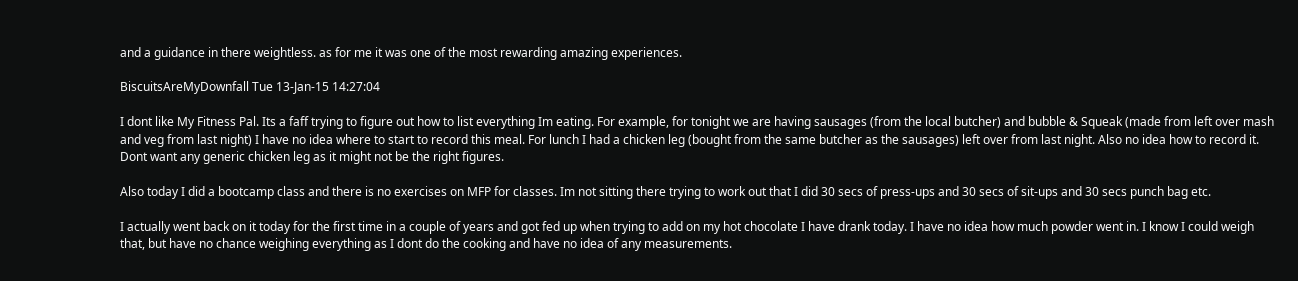and a guidance in there weightless. as for me it was one of the most rewarding amazing experiences.

BiscuitsAreMyDownfall Tue 13-Jan-15 14:27:04

I dont like My Fitness Pal. Its a faff trying to figure out how to list everything Im eating. For example, for tonight we are having sausages (from the local butcher) and bubble & Squeak (made from left over mash and veg from last night) I have no idea where to start to record this meal. For lunch I had a chicken leg (bought from the same butcher as the sausages) left over from last night. Also no idea how to record it. Dont want any generic chicken leg as it might not be the right figures.

Also today I did a bootcamp class and there is no exercises on MFP for classes. Im not sitting there trying to work out that I did 30 secs of press-ups and 30 secs of sit-ups and 30 secs punch bag etc.

I actually went back on it today for the first time in a couple of years and got fed up when trying to add on my hot chocolate I have drank today. I have no idea how much powder went in. I know I could weigh that, but have no chance weighing everything as I dont do the cooking and have no idea of any measurements.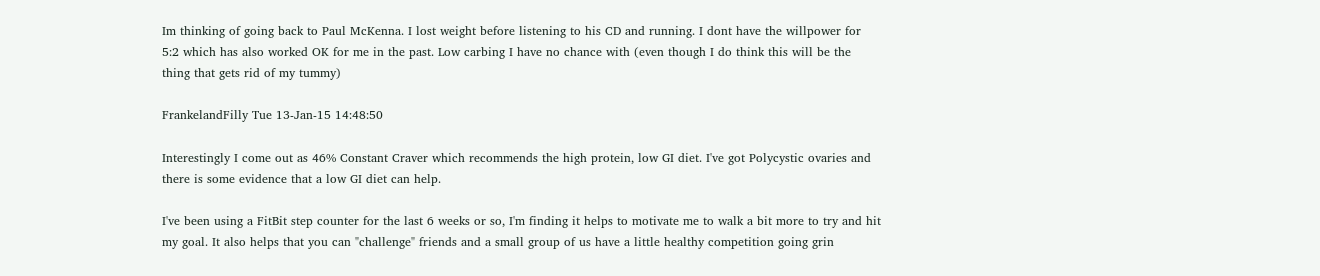Im thinking of going back to Paul McKenna. I lost weight before listening to his CD and running. I dont have the willpower for 5:2 which has also worked OK for me in the past. Low carbing I have no chance with (even though I do think this will be the thing that gets rid of my tummy)

FrankelandFilly Tue 13-Jan-15 14:48:50

Interestingly I come out as 46% Constant Craver which recommends the high protein, low GI diet. I've got Polycystic ovaries and there is some evidence that a low GI diet can help.

I've been using a FitBit step counter for the last 6 weeks or so, I'm finding it helps to motivate me to walk a bit more to try and hit my goal. It also helps that you can "challenge" friends and a small group of us have a little healthy competition going grin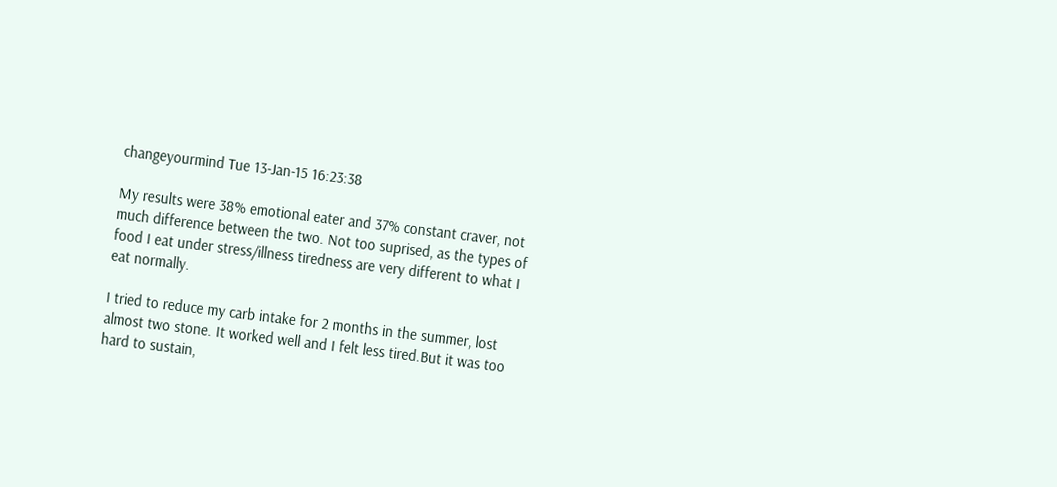changeyourmind Tue 13-Jan-15 16:23:38

My results were 38% emotional eater and 37% constant craver, not much difference between the two. Not too suprised, as the types of food I eat under stress/illness tiredness are very different to what I eat normally.

I tried to reduce my carb intake for 2 months in the summer, lost almost two stone. It worked well and I felt less tired.But it was too hard to sustain,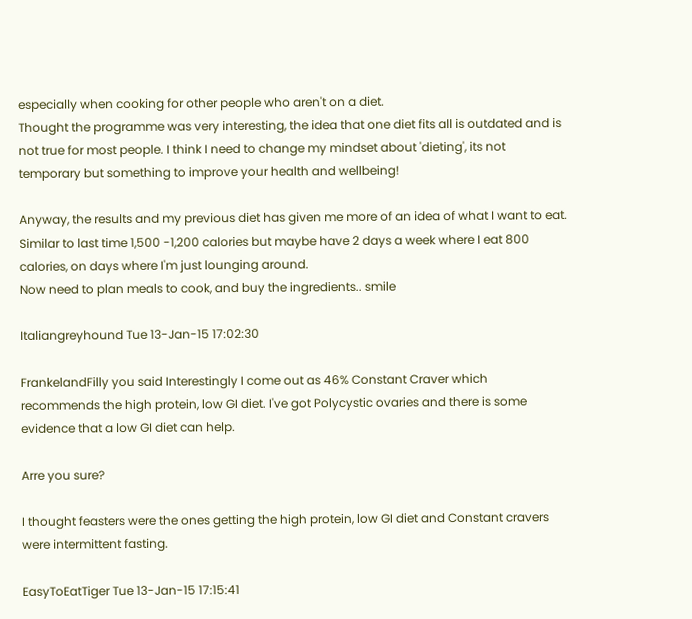especially when cooking for other people who aren't on a diet.
Thought the programme was very interesting, the idea that one diet fits all is outdated and is not true for most people. I think I need to change my mindset about 'dieting', its not temporary but something to improve your health and wellbeing!

Anyway, the results and my previous diet has given me more of an idea of what I want to eat. Similar to last time 1,500 -1,200 calories but maybe have 2 days a week where I eat 800 calories, on days where I'm just lounging around.
Now need to plan meals to cook, and buy the ingredients.. smile

Italiangreyhound Tue 13-Jan-15 17:02:30

FrankelandFilly you said Interestingly I come out as 46% Constant Craver which recommends the high protein, low GI diet. I've got Polycystic ovaries and there is some evidence that a low GI diet can help.

Arre you sure?

I thought feasters were the ones getting the high protein, low GI diet and Constant cravers were intermittent fasting.

EasyToEatTiger Tue 13-Jan-15 17:15:41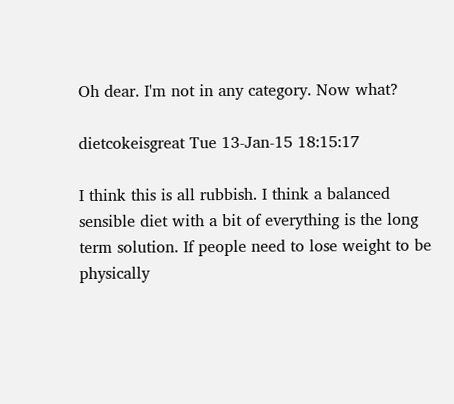Oh dear. I'm not in any category. Now what?

dietcokeisgreat Tue 13-Jan-15 18:15:17

I think this is all rubbish. I think a balanced sensible diet with a bit of everything is the long term solution. If people need to lose weight to be physically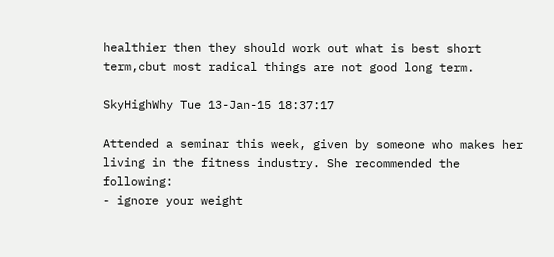healthier then they should work out what is best short term,cbut most radical things are not good long term.

SkyHighWhy Tue 13-Jan-15 18:37:17

Attended a seminar this week, given by someone who makes her living in the fitness industry. She recommended the following:
- ignore your weight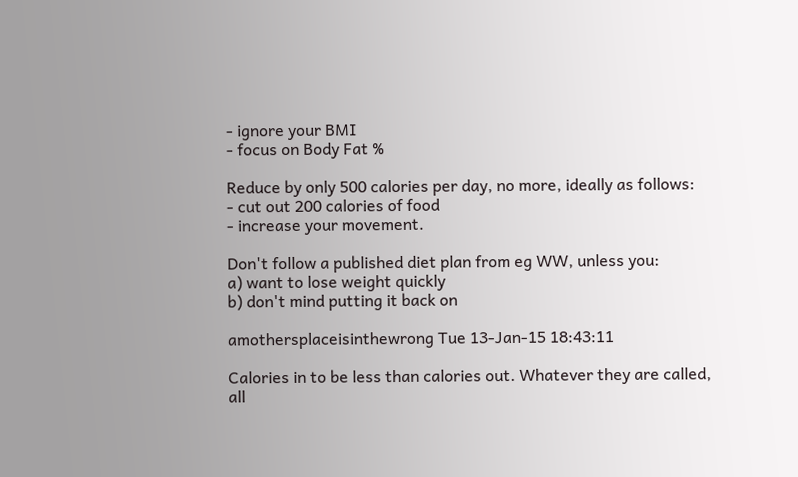- ignore your BMI
- focus on Body Fat %

Reduce by only 500 calories per day, no more, ideally as follows:
- cut out 200 calories of food
- increase your movement.

Don't follow a published diet plan from eg WW, unless you:
a) want to lose weight quickly
b) don't mind putting it back on

amothersplaceisinthewrong Tue 13-Jan-15 18:43:11

Calories in to be less than calories out. Whatever they are called, all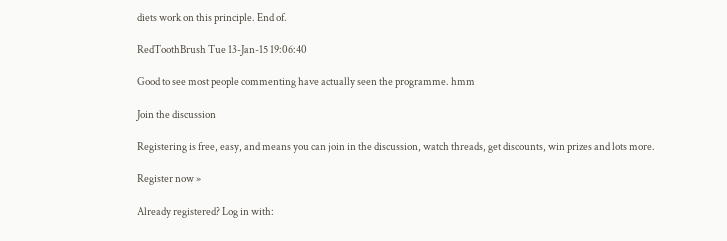diets work on this principle. End of.

RedToothBrush Tue 13-Jan-15 19:06:40

Good to see most people commenting have actually seen the programme. hmm

Join the discussion

Registering is free, easy, and means you can join in the discussion, watch threads, get discounts, win prizes and lots more.

Register now »

Already registered? Log in with: